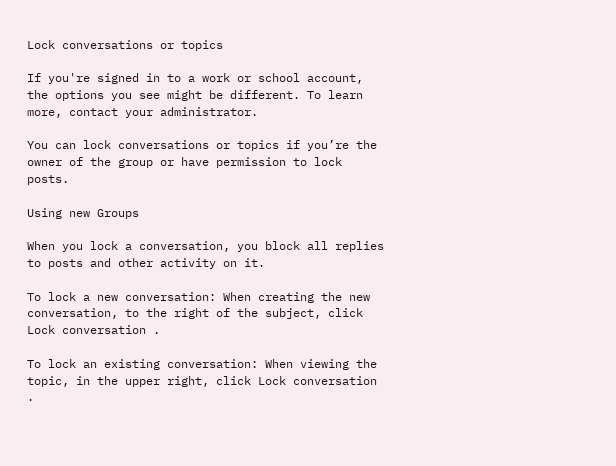Lock conversations or topics

If you're signed in to a work or school account, the options you see might be different. To learn more, contact your administrator.

You can lock conversations or topics if you’re the owner of the group or have permission to lock posts.

Using new Groups

When you lock a conversation, you block all replies to posts and other activity on it.

To lock a new conversation: When creating the new conversation, to the right of the subject, click Lock conversation .

To lock an existing conversation: When viewing the topic, in the upper right, click Lock conversation .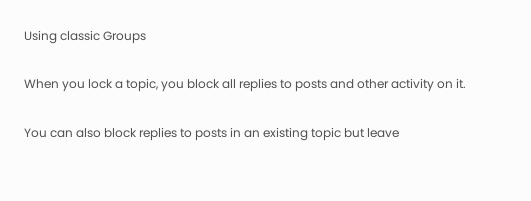Using classic Groups

When you lock a topic, you block all replies to posts and other activity on it.

You can also block replies to posts in an existing topic but leave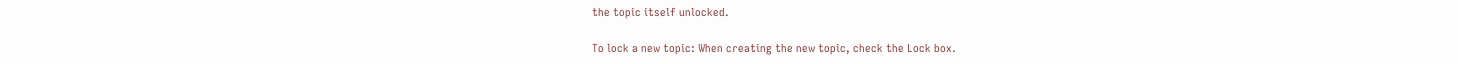the topic itself unlocked.

To lock a new topic: When creating the new topic, check the Lock box.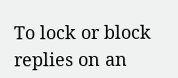To lock or block replies on an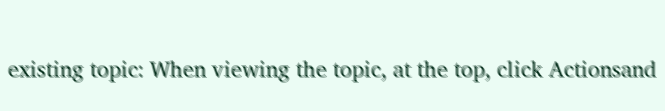existing topic: When viewing the topic, at the top, click Actionsand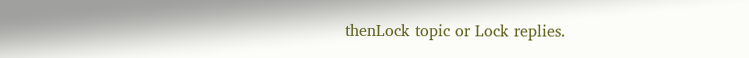thenLock topic or Lock replies.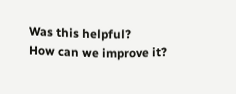Was this helpful?
How can we improve it?